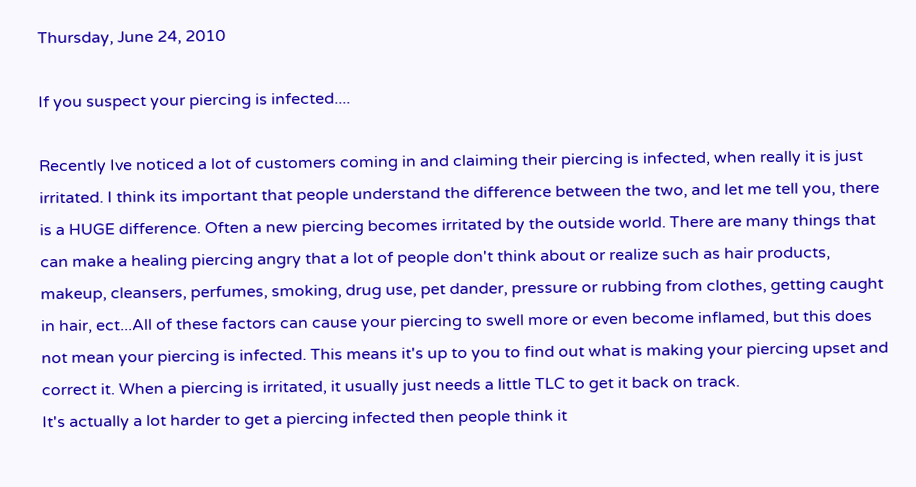Thursday, June 24, 2010

If you suspect your piercing is infected....

Recently Ive noticed a lot of customers coming in and claiming their piercing is infected, when really it is just irritated. I think its important that people understand the difference between the two, and let me tell you, there is a HUGE difference. Often a new piercing becomes irritated by the outside world. There are many things that can make a healing piercing angry that a lot of people don't think about or realize such as hair products, makeup, cleansers, perfumes, smoking, drug use, pet dander, pressure or rubbing from clothes, getting caught in hair, ect...All of these factors can cause your piercing to swell more or even become inflamed, but this does not mean your piercing is infected. This means it's up to you to find out what is making your piercing upset and correct it. When a piercing is irritated, it usually just needs a little TLC to get it back on track.
It's actually a lot harder to get a piercing infected then people think it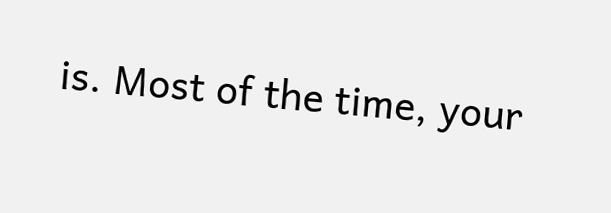is. Most of the time, your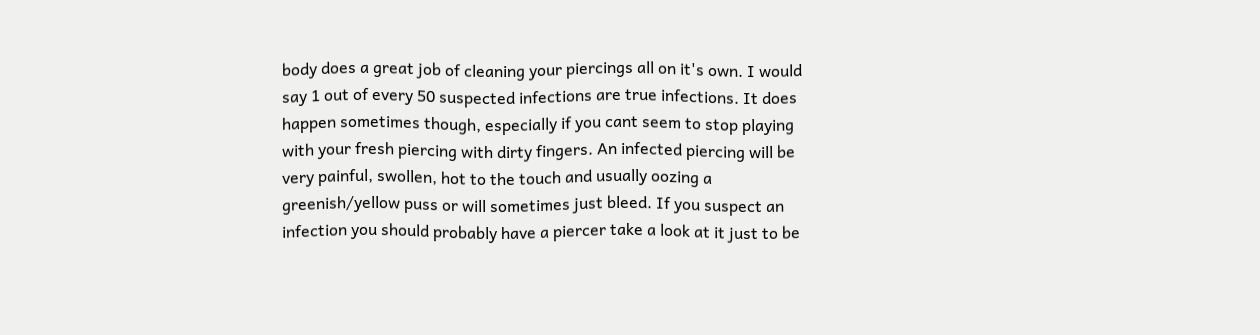body does a great job of cleaning your piercings all on it's own. I would say 1 out of every 50 suspected infections are true infections. It does happen sometimes though, especially if you cant seem to stop playing with your fresh piercing with dirty fingers. An infected piercing will be very painful, swollen, hot to the touch and usually oozing a greenish/yellow puss or will sometimes just bleed. If you suspect an infection you should probably have a piercer take a look at it just to be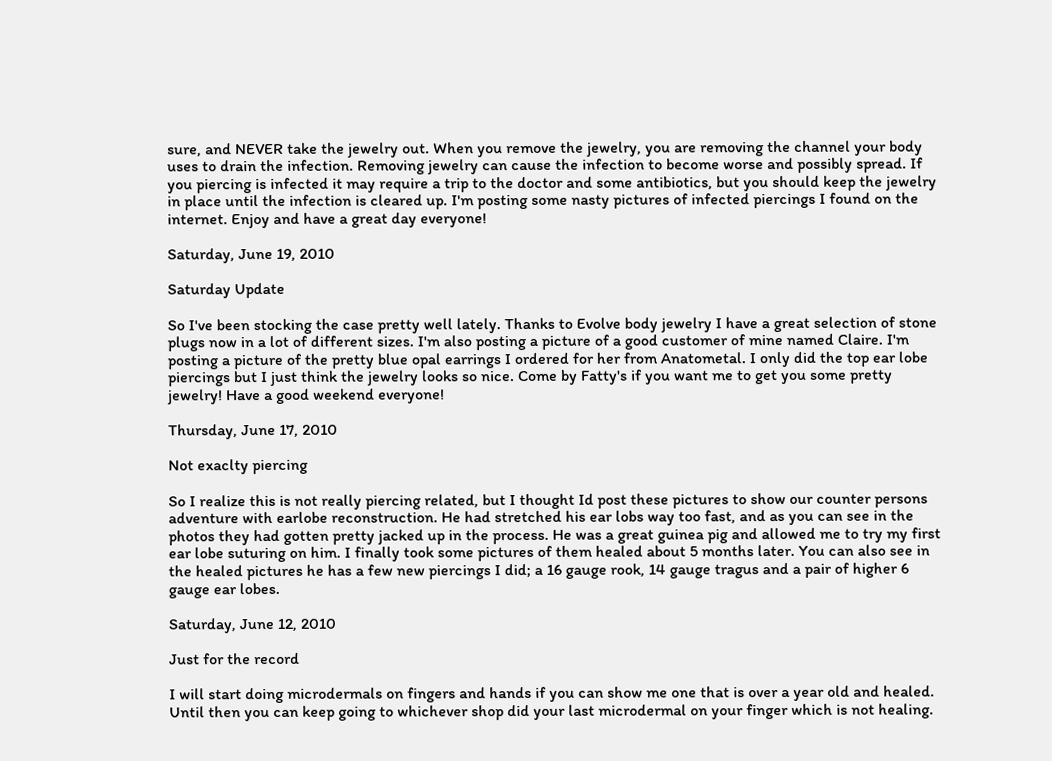sure, and NEVER take the jewelry out. When you remove the jewelry, you are removing the channel your body uses to drain the infection. Removing jewelry can cause the infection to become worse and possibly spread. If you piercing is infected it may require a trip to the doctor and some antibiotics, but you should keep the jewelry in place until the infection is cleared up. I'm posting some nasty pictures of infected piercings I found on the internet. Enjoy and have a great day everyone!

Saturday, June 19, 2010

Saturday Update

So I've been stocking the case pretty well lately. Thanks to Evolve body jewelry I have a great selection of stone plugs now in a lot of different sizes. I'm also posting a picture of a good customer of mine named Claire. I'm posting a picture of the pretty blue opal earrings I ordered for her from Anatometal. I only did the top ear lobe piercings but I just think the jewelry looks so nice. Come by Fatty's if you want me to get you some pretty jewelry! Have a good weekend everyone!

Thursday, June 17, 2010

Not exaclty piercing

So I realize this is not really piercing related, but I thought Id post these pictures to show our counter persons adventure with earlobe reconstruction. He had stretched his ear lobs way too fast, and as you can see in the photos they had gotten pretty jacked up in the process. He was a great guinea pig and allowed me to try my first ear lobe suturing on him. I finally took some pictures of them healed about 5 months later. You can also see in the healed pictures he has a few new piercings I did; a 16 gauge rook, 14 gauge tragus and a pair of higher 6 gauge ear lobes.

Saturday, June 12, 2010

Just for the record

I will start doing microdermals on fingers and hands if you can show me one that is over a year old and healed. Until then you can keep going to whichever shop did your last microdermal on your finger which is not healing.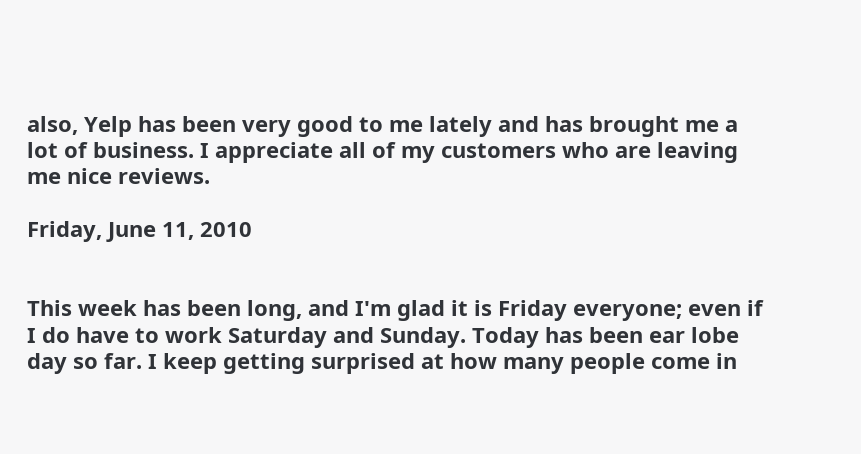also, Yelp has been very good to me lately and has brought me a lot of business. I appreciate all of my customers who are leaving me nice reviews.

Friday, June 11, 2010


This week has been long, and I'm glad it is Friday everyone; even if I do have to work Saturday and Sunday. Today has been ear lobe day so far. I keep getting surprised at how many people come in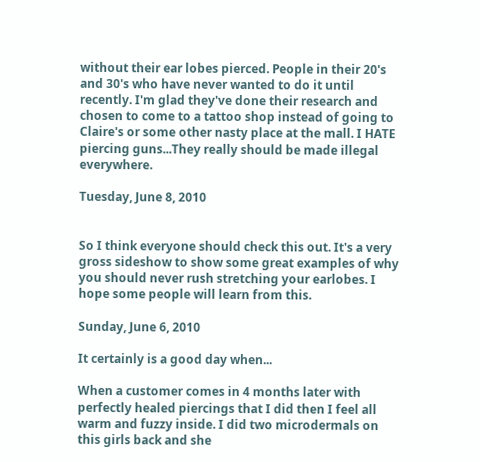without their ear lobes pierced. People in their 20's and 30's who have never wanted to do it until recently. I'm glad they've done their research and chosen to come to a tattoo shop instead of going to Claire's or some other nasty place at the mall. I HATE piercing guns...They really should be made illegal everywhere.

Tuesday, June 8, 2010


So I think everyone should check this out. It's a very gross sideshow to show some great examples of why you should never rush stretching your earlobes. I hope some people will learn from this.

Sunday, June 6, 2010

It certainly is a good day when...

When a customer comes in 4 months later with perfectly healed piercings that I did then I feel all warm and fuzzy inside. I did two microdermals on this girls back and she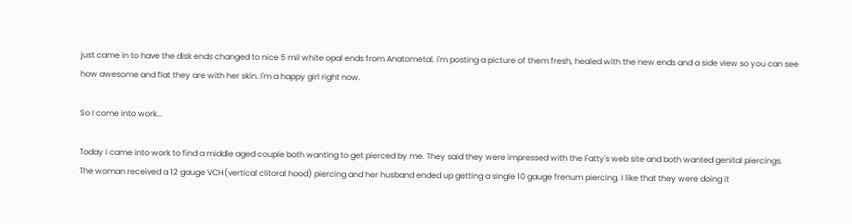just came in to have the disk ends changed to nice 5 mil white opal ends from Anatometal. I'm posting a picture of them fresh, healed with the new ends and a side view so you can see how awesome and flat they are with her skin. I'm a happy girl right now.

So I come into work...

Today I came into work to find a middle aged couple both wanting to get pierced by me. They said they were impressed with the Fatty's web site and both wanted genital piercings. The woman received a 12 gauge VCH(vertical clitoral hood) piercing and her husband ended up getting a single 10 gauge frenum piercing. I like that they were doing it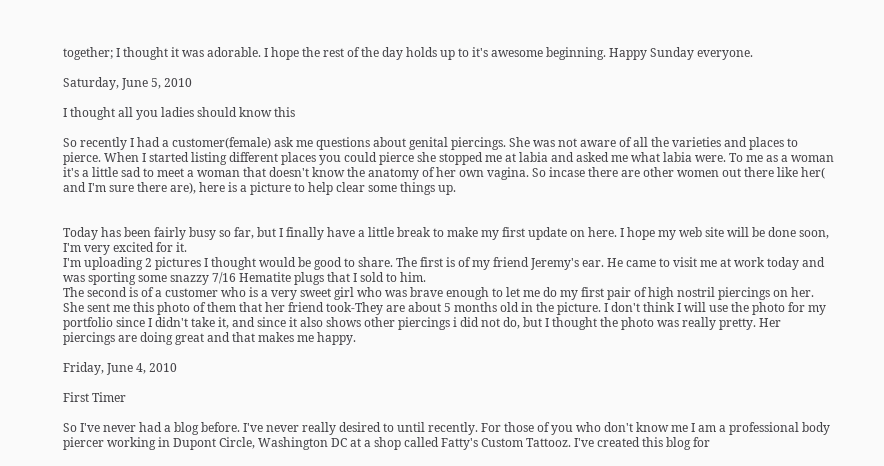together; I thought it was adorable. I hope the rest of the day holds up to it's awesome beginning. Happy Sunday everyone.

Saturday, June 5, 2010

I thought all you ladies should know this

So recently I had a customer(female) ask me questions about genital piercings. She was not aware of all the varieties and places to pierce. When I started listing different places you could pierce she stopped me at labia and asked me what labia were. To me as a woman it's a little sad to meet a woman that doesn't know the anatomy of her own vagina. So incase there are other women out there like her( and I'm sure there are), here is a picture to help clear some things up.


Today has been fairly busy so far, but I finally have a little break to make my first update on here. I hope my web site will be done soon, I'm very excited for it.
I'm uploading 2 pictures I thought would be good to share. The first is of my friend Jeremy's ear. He came to visit me at work today and was sporting some snazzy 7/16 Hematite plugs that I sold to him.
The second is of a customer who is a very sweet girl who was brave enough to let me do my first pair of high nostril piercings on her. She sent me this photo of them that her friend took-They are about 5 months old in the picture. I don't think I will use the photo for my portfolio since I didn't take it, and since it also shows other piercings i did not do, but I thought the photo was really pretty. Her piercings are doing great and that makes me happy.

Friday, June 4, 2010

First Timer

So I've never had a blog before. I've never really desired to until recently. For those of you who don't know me I am a professional body piercer working in Dupont Circle, Washington DC at a shop called Fatty's Custom Tattooz. I've created this blog for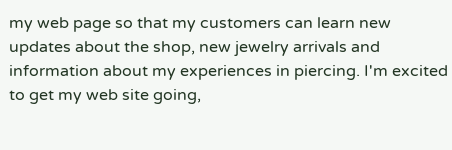my web page so that my customers can learn new updates about the shop, new jewelry arrivals and information about my experiences in piercing. I'm excited to get my web site going,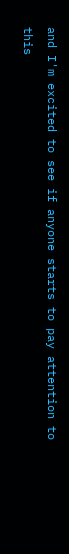and I'm excited to see if anyone starts to pay attention to this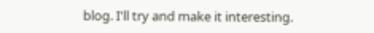blog. I'll try and make it interesting.